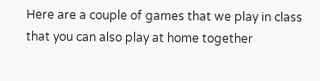Here are a couple of games that we play in class that you can also play at home together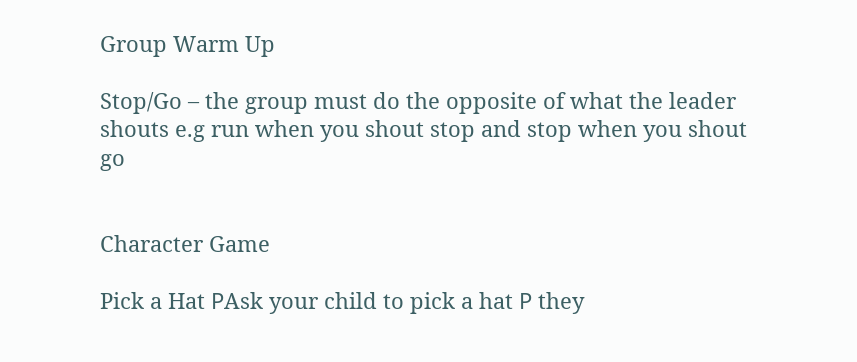Group Warm Up

Stop/Go – the group must do the opposite of what the leader shouts e.g run when you shout stop and stop when you shout go


Character Game

Pick a Hat РAsk your child to pick a hat Р they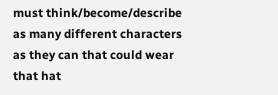must think/become/describe as many different characters as they can that could wear that hat